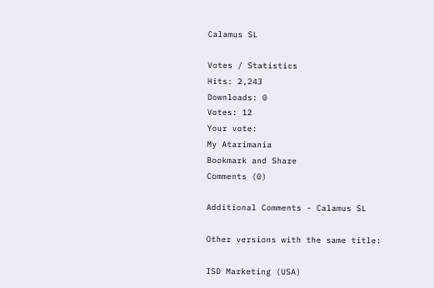Calamus SL

Votes / Statistics
Hits: 2,243
Downloads: 0
Votes: 12
Your vote:
My Atarimania
Bookmark and Share
Comments (0)

Additional Comments - Calamus SL

Other versions with the same title:

ISD Marketing (USA)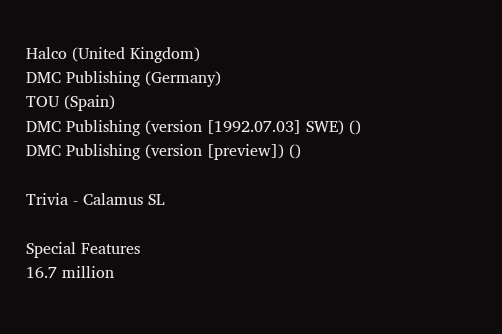Halco (United Kingdom)
DMC Publishing (Germany)
TOU (Spain)
DMC Publishing (version [1992.07.03] SWE) ()
DMC Publishing (version [preview]) ()

Trivia - Calamus SL

Special Features
16.7 million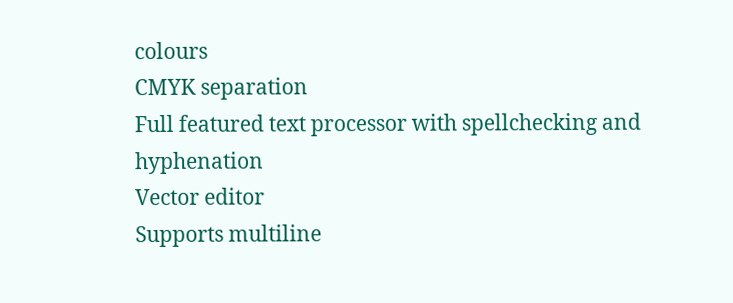colours
CMYK separation
Full featured text processor with spellchecking and hyphenation
Vector editor
Supports multiline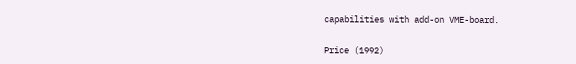capabilities with add-on VME-board.

Price (1992)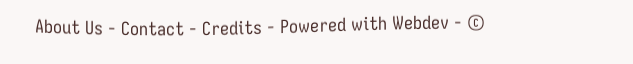About Us - Contact - Credits - Powered with Webdev - ©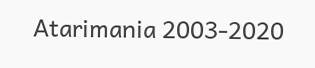Atarimania 2003-2020